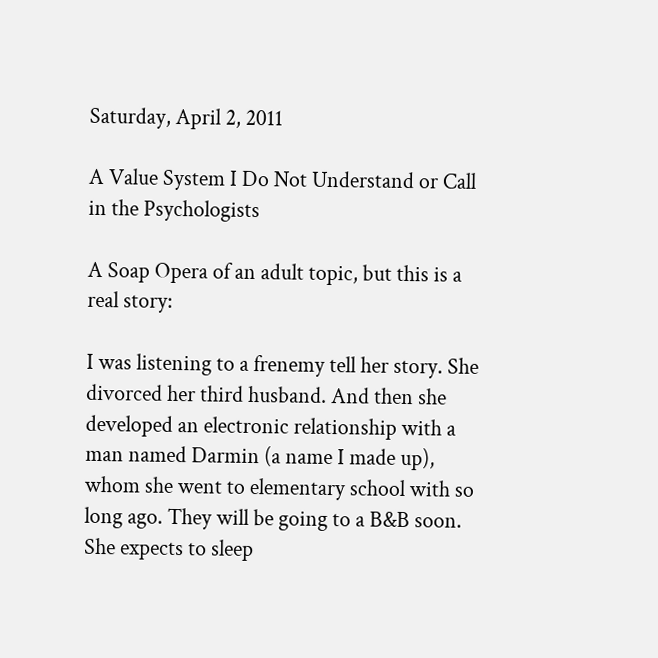Saturday, April 2, 2011

A Value System I Do Not Understand or Call in the Psychologists

A Soap Opera of an adult topic, but this is a real story:

I was listening to a frenemy tell her story. She divorced her third husband. And then she developed an electronic relationship with a man named Darmin (a name I made up), whom she went to elementary school with so long ago. They will be going to a B&B soon. She expects to sleep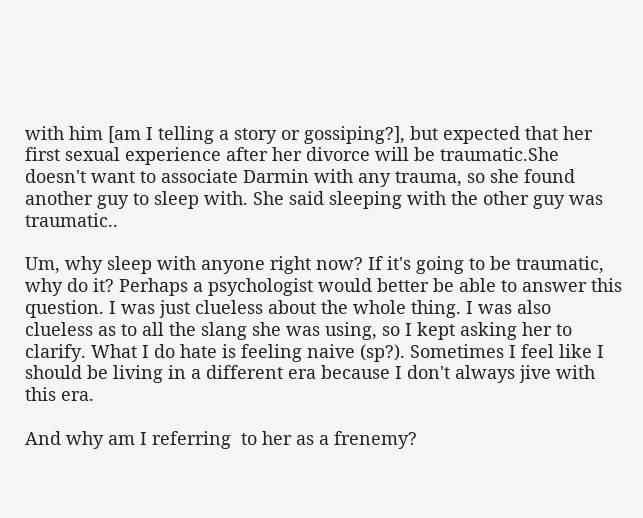with him [am I telling a story or gossiping?], but expected that her first sexual experience after her divorce will be traumatic.She doesn't want to associate Darmin with any trauma, so she found another guy to sleep with. She said sleeping with the other guy was traumatic..

Um, why sleep with anyone right now? If it's going to be traumatic, why do it? Perhaps a psychologist would better be able to answer this question. I was just clueless about the whole thing. I was also clueless as to all the slang she was using, so I kept asking her to clarify. What I do hate is feeling naive (sp?). Sometimes I feel like I should be living in a different era because I don't always jive with this era.

And why am I referring  to her as a frenemy?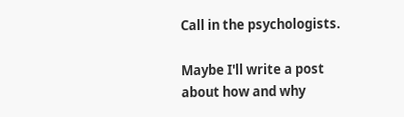Call in the psychologists.

Maybe I'll write a post about how and why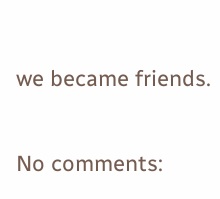we became friends.


No comments: